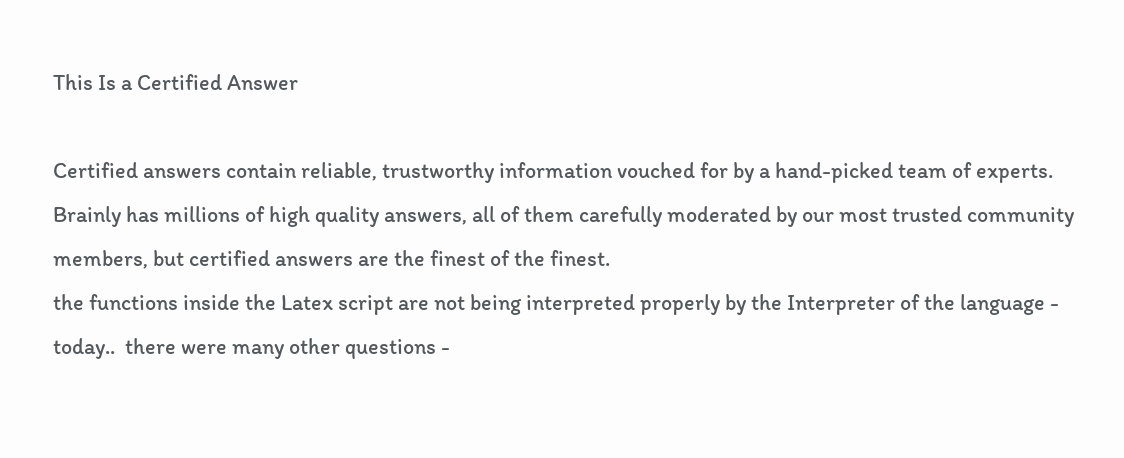This Is a Certified Answer

Certified answers contain reliable, trustworthy information vouched for by a hand-picked team of experts. Brainly has millions of high quality answers, all of them carefully moderated by our most trusted community members, but certified answers are the finest of the finest.
the functions inside the Latex script are not being interpreted properly by the Interpreter of the language - today..  there were many other questions -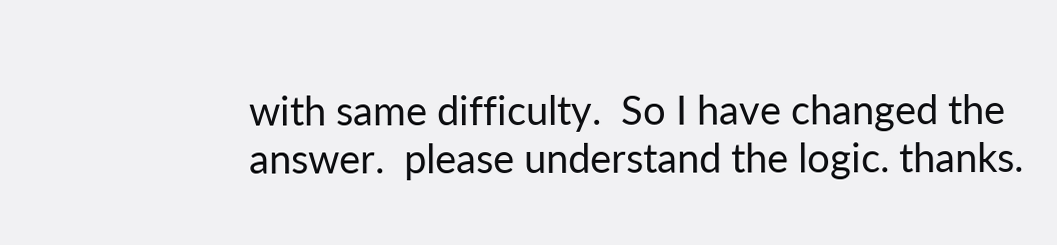with same difficulty.  So I have changed the answer.  please understand the logic. thanks.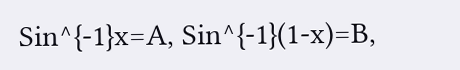Sin^{-1}x=A, Sin^{-1}(1-x)=B,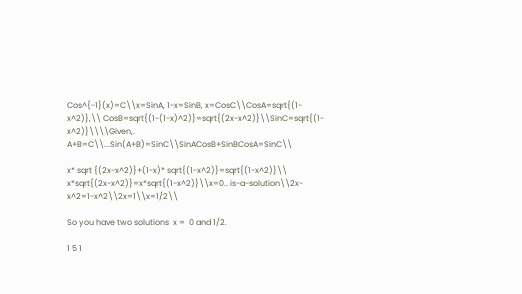Cos^{-1}(x)=C\\x=SinA, 1-x=SinB, x=CosC\\CosA=sqrt{(1-x^2)},\\ CosB=sqrt{(1-(1-x)^2)}=sqrt{(2x-x^2)}\\SinC=sqrt{(1-x^2)}\\\\Given,. A+B=C\\...Sin(A+B)=SinC\\SinACosB+SinBCosA=SinC\\

x* sqrt {(2x-x^2)}+(1-x)* sqrt{(1-x^2)}=sqrt{(1-x^2)}\\ x*sqrt{(2x-x^2)}=x*sqrt{(1-x^2)}\\x=0.. is-a-solution\\2x-x^2=1-x^2\\2x=1\\x=1/2\\

So you have two solutions  x =  0 and 1/2.

1 5 1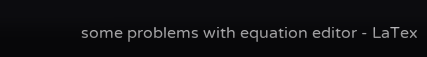some problems with equation editor - LaTex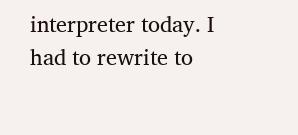interpreter today. I had to rewrite to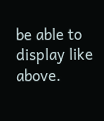be able to display like above.